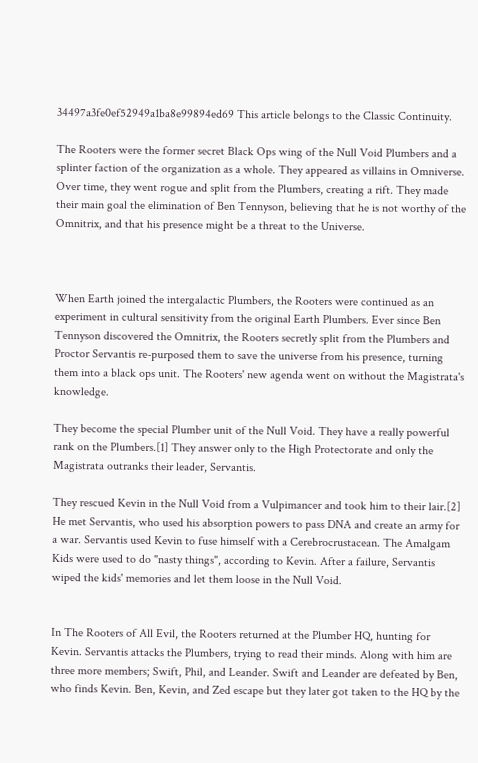34497a3fe0ef52949a1ba8e99894ed69 This article belongs to the Classic Continuity.

The Rooters were the former secret Black Ops wing of the Null Void Plumbers and a splinter faction of the organization as a whole. They appeared as villains in Omniverse. Over time, they went rogue and split from the Plumbers, creating a rift. They made their main goal the elimination of Ben Tennyson, believing that he is not worthy of the Omnitrix, and that his presence might be a threat to the Universe.



When Earth joined the intergalactic Plumbers, the Rooters were continued as an experiment in cultural sensitivity from the original Earth Plumbers. Ever since Ben Tennyson discovered the Omnitrix, the Rooters secretly split from the Plumbers and Proctor Servantis re-purposed them to save the universe from his presence, turning them into a black ops unit. The Rooters' new agenda went on without the Magistrata's knowledge.

They become the special Plumber unit of the Null Void. They have a really powerful rank on the Plumbers.[1] They answer only to the High Protectorate and only the Magistrata outranks their leader, Servantis.

They rescued Kevin in the Null Void from a Vulpimancer and took him to their lair.[2] He met Servantis, who used his absorption powers to pass DNA and create an army for a war. Servantis used Kevin to fuse himself with a Cerebrocrustacean. The Amalgam Kids were used to do "nasty things", according to Kevin. After a failure, Servantis wiped the kids' memories and let them loose in the Null Void.


In The Rooters of All Evil, the Rooters returned at the Plumber HQ, hunting for Kevin. Servantis attacks the Plumbers, trying to read their minds. Along with him are three more members; Swift, Phil, and Leander. Swift and Leander are defeated by Ben, who finds Kevin. Ben, Kevin, and Zed escape but they later got taken to the HQ by the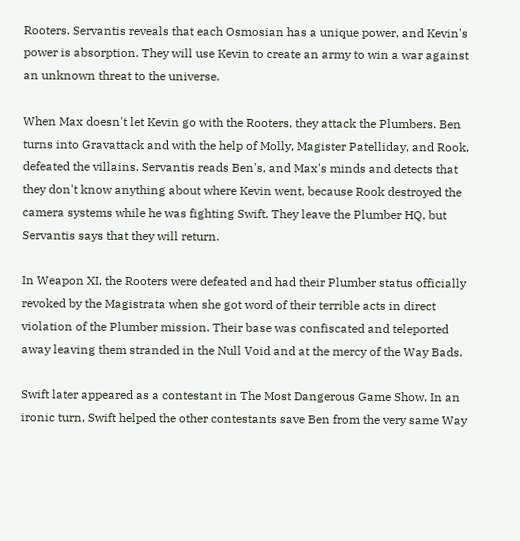Rooters. Servantis reveals that each Osmosian has a unique power, and Kevin's power is absorption. They will use Kevin to create an army to win a war against an unknown threat to the universe.

When Max doesn't let Kevin go with the Rooters, they attack the Plumbers. Ben turns into Gravattack and with the help of Molly, Magister Patelliday, and Rook, defeated the villains. Servantis reads Ben's, and Max's minds and detects that they don't know anything about where Kevin went, because Rook destroyed the camera systems while he was fighting Swift. They leave the Plumber HQ, but Servantis says that they will return.

In Weapon XI, the Rooters were defeated and had their Plumber status officially revoked by the Magistrata when she got word of their terrible acts in direct violation of the Plumber mission. Their base was confiscated and teleported away leaving them stranded in the Null Void and at the mercy of the Way Bads.

Swift later appeared as a contestant in The Most Dangerous Game Show. In an ironic turn, Swift helped the other contestants save Ben from the very same Way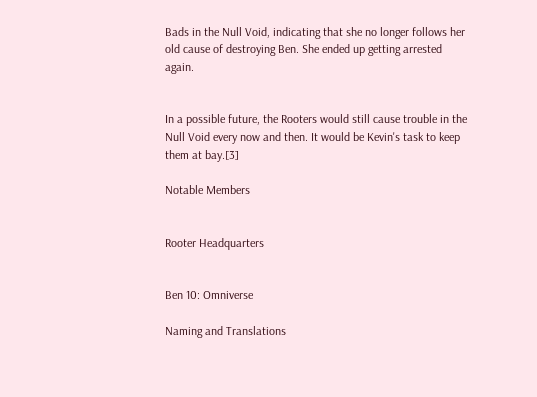Bads in the Null Void, indicating that she no longer follows her old cause of destroying Ben. She ended up getting arrested again.


In a possible future, the Rooters would still cause trouble in the Null Void every now and then. It would be Kevin's task to keep them at bay.[3]

Notable Members


Rooter Headquarters


Ben 10: Omniverse

Naming and Translations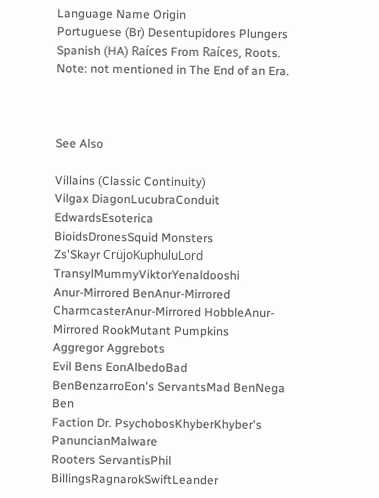Language Name Origin
Portuguese (Br) Desentupidores Plungers
Spanish (HA) Raíces From Raíces, Roots.
Note: not mentioned in The End of an Era.



See Also

Villains (Classic Continuity)
Vilgax DiagonLucubraConduit EdwardsEsoterica
BioidsDronesSquid Monsters
Zs'Skayr CrüjoKuphuluLord TransylMummyViktorYenaldooshi
Anur-Mirrored BenAnur-Mirrored CharmcasterAnur-Mirrored HobbleAnur-Mirrored RookMutant Pumpkins
Aggregor Aggrebots
Evil Bens EonAlbedoBad BenBenzarroEon's ServantsMad BenNega Ben
Faction Dr. PsychobosKhyberKhyber's PanuncianMalware
Rooters ServantisPhil BillingsRagnarokSwiftLeander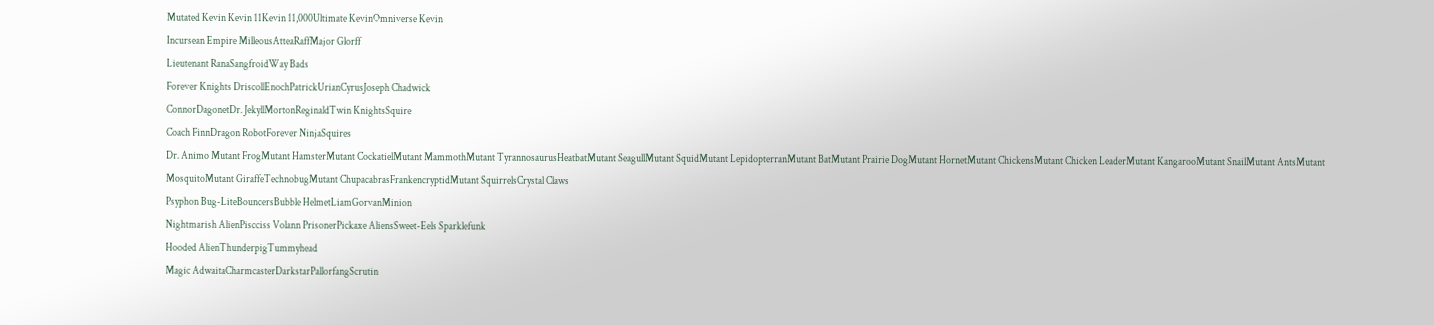Mutated Kevin Kevin 11Kevin 11,000Ultimate KevinOmniverse Kevin
Incursean Empire MilleousAtteaRaffMajor Glorff
Lieutenant RanaSangfroidWay Bads
Forever Knights DriscollEnochPatrickUrianCyrusJoseph Chadwick
ConnorDagonetDr. JekyllMortonReginaldTwin KnightsSquire
Coach FinnDragon RobotForever NinjaSquires
Dr. Animo Mutant FrogMutant HamsterMutant CockatielMutant MammothMutant TyrannosaurusHeatbatMutant SeagullMutant SquidMutant LepidopterranMutant BatMutant Prairie DogMutant HornetMutant ChickensMutant Chicken LeaderMutant KangarooMutant SnailMutant AntsMutant MosquitoMutant GiraffeTechnobugMutant ChupacabrasFrankencryptidMutant SquirrelsCrystal Claws
Psyphon Bug-LiteBouncersBubble HelmetLiamGorvanMinion
Nightmarish AlienPiscciss Volann PrisonerPickaxe AliensSweet-Eels Sparklefunk
Hooded AlienThunderpigTummyhead
Magic AdwaitaCharmcasterDarkstarPallorfangScrutin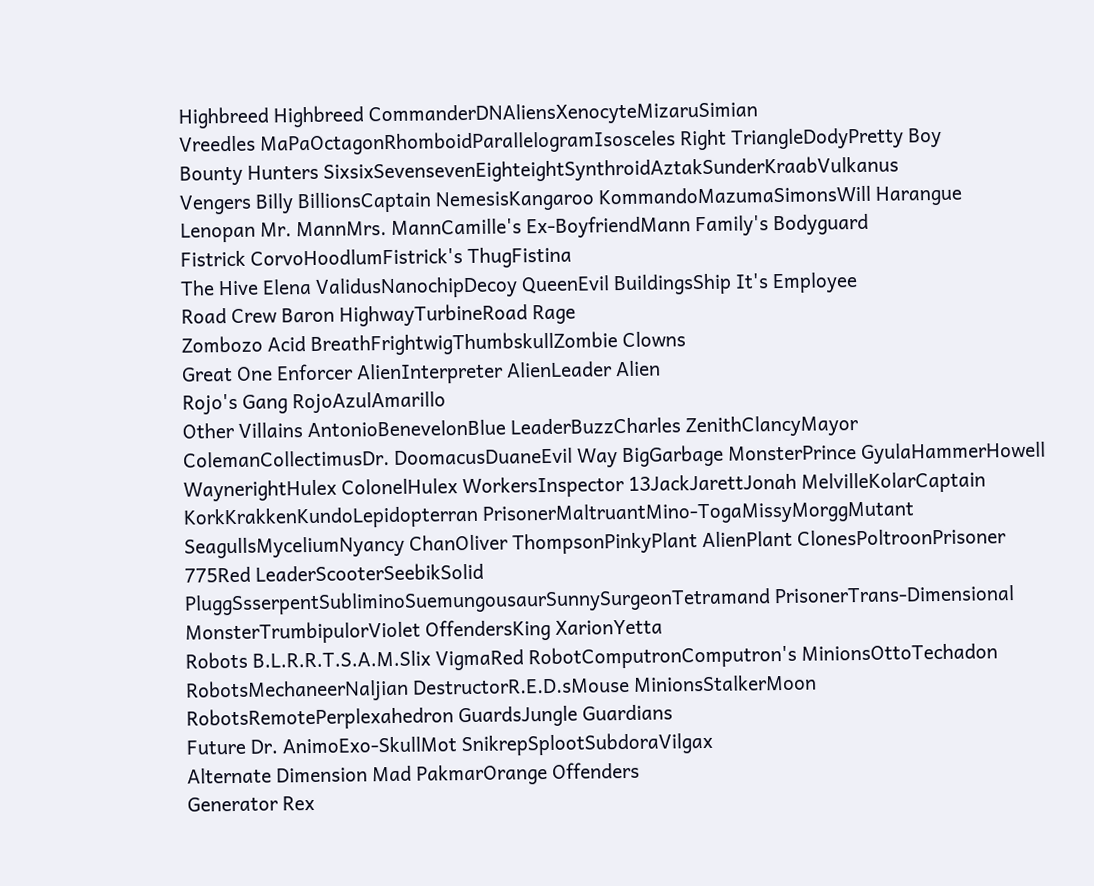Highbreed Highbreed CommanderDNAliensXenocyteMizaruSimian
Vreedles MaPaOctagonRhomboidParallelogramIsosceles Right TriangleDodyPretty Boy
Bounty Hunters SixsixSevensevenEighteightSynthroidAztakSunderKraabVulkanus
Vengers Billy BillionsCaptain NemesisKangaroo KommandoMazumaSimonsWill Harangue
Lenopan Mr. MannMrs. MannCamille's Ex-BoyfriendMann Family's Bodyguard
Fistrick CorvoHoodlumFistrick's ThugFistina
The Hive Elena ValidusNanochipDecoy QueenEvil BuildingsShip It's Employee
Road Crew Baron HighwayTurbineRoad Rage
Zombozo Acid BreathFrightwigThumbskullZombie Clowns
Great One Enforcer AlienInterpreter AlienLeader Alien
Rojo's Gang RojoAzulAmarillo
Other Villains AntonioBenevelonBlue LeaderBuzzCharles ZenithClancyMayor ColemanCollectimusDr. DoomacusDuaneEvil Way BigGarbage MonsterPrince GyulaHammerHowell WaynerightHulex ColonelHulex WorkersInspector 13JackJarettJonah MelvilleKolarCaptain KorkKrakkenKundoLepidopterran PrisonerMaltruantMino-TogaMissyMorggMutant SeagullsMyceliumNyancy ChanOliver ThompsonPinkyPlant AlienPlant ClonesPoltroonPrisoner 775Red LeaderScooterSeebikSolid PluggSsserpentSubliminoSuemungousaurSunnySurgeonTetramand PrisonerTrans-Dimensional MonsterTrumbipulorViolet OffendersKing XarionYetta
Robots B.L.R.R.T.S.A.M.Slix VigmaRed RobotComputronComputron's MinionsOttoTechadon RobotsMechaneerNaljian DestructorR.E.D.sMouse MinionsStalkerMoon RobotsRemotePerplexahedron GuardsJungle Guardians
Future Dr. AnimoExo-SkullMot SnikrepSplootSubdoraVilgax
Alternate Dimension Mad PakmarOrange Offenders
Generator Rex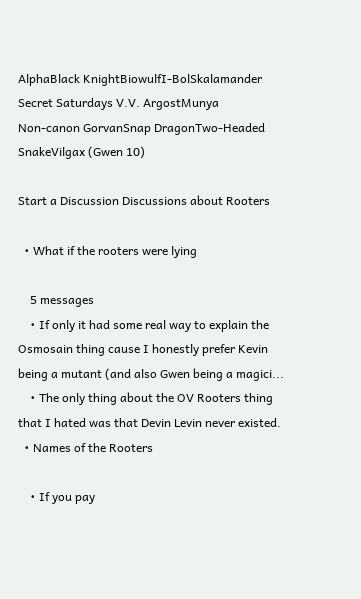AlphaBlack KnightBiowulfI-BolSkalamander
Secret Saturdays V.V. ArgostMunya
Non-canon GorvanSnap DragonTwo-Headed SnakeVilgax (Gwen 10)

Start a Discussion Discussions about Rooters

  • What if the rooters were lying

    5 messages
    • If only it had some real way to explain the Osmosain thing cause I honestly prefer Kevin being a mutant (and also Gwen being a magici...
    • The only thing about the OV Rooters thing that I hated was that Devin Levin never existed.
  • Names of the Rooters

    • If you pay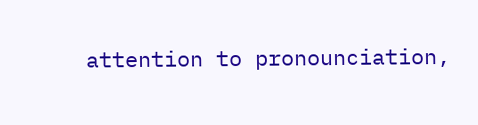attention to pronounciation,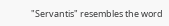"Servantis" resembles the word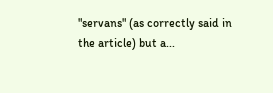"servans" (as correctly said in the article) but a...